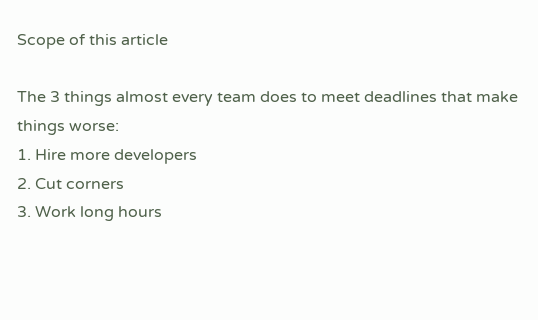Scope of this article

The 3 things almost every team does to meet deadlines that make things worse:
1. Hire more developers
2. Cut corners
3. Work long hours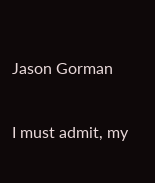Jason Gorman

I must admit, my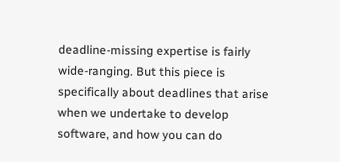deadline-missing expertise is fairly wide-ranging. But this piece is specifically about deadlines that arise when we undertake to develop software, and how you can do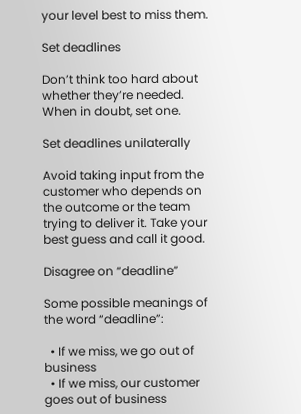your level best to miss them.

Set deadlines

Don’t think too hard about whether they’re needed. When in doubt, set one.

Set deadlines unilaterally

Avoid taking input from the customer who depends on the outcome or the team trying to deliver it. Take your best guess and call it good.

Disagree on “deadline”

Some possible meanings of the word “deadline”:

  • If we miss, we go out of business
  • If we miss, our customer goes out of business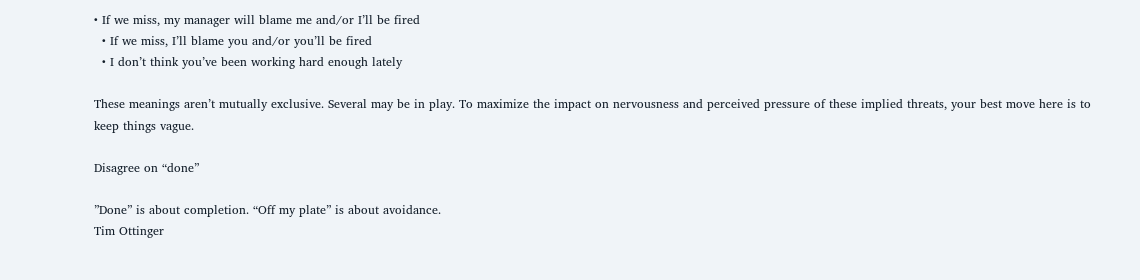• If we miss, my manager will blame me and/or I’ll be fired
  • If we miss, I’ll blame you and/or you’ll be fired
  • I don’t think you’ve been working hard enough lately

These meanings aren’t mutually exclusive. Several may be in play. To maximize the impact on nervousness and perceived pressure of these implied threats, your best move here is to keep things vague.

Disagree on “done”

”Done” is about completion. “Off my plate” is about avoidance.
Tim Ottinger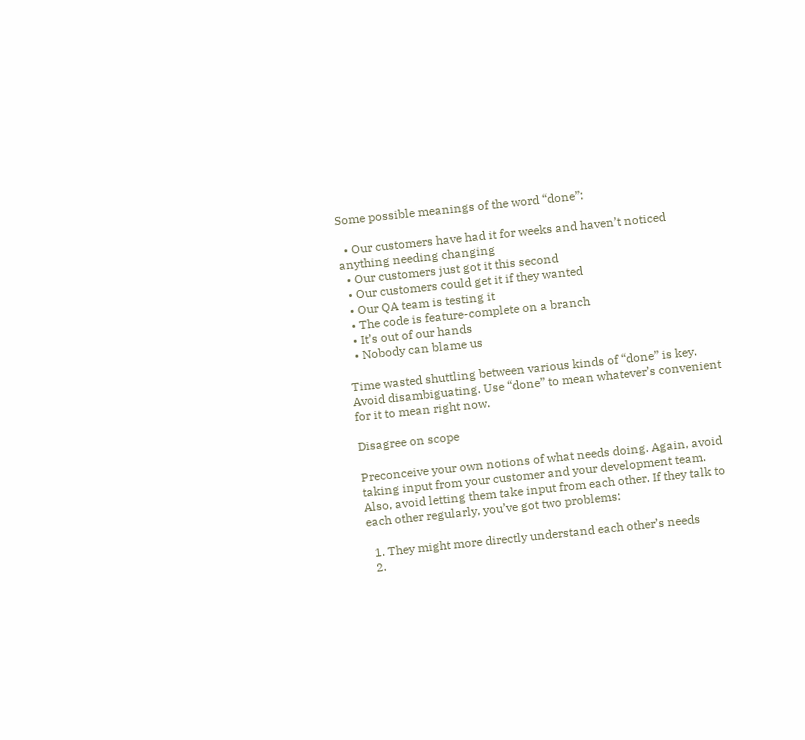Some possible meanings of the word “done”:

  • Our customers have had it for weeks and haven’t noticed anything needing changing
  • Our customers just got it this second
  • Our customers could get it if they wanted
  • Our QA team is testing it
  • The code is feature-complete on a branch
  • It’s out of our hands
  • Nobody can blame us

Time wasted shuttling between various kinds of “done” is key. Avoid disambiguating. Use “done” to mean whatever’s convenient for it to mean right now.

Disagree on scope

Preconceive your own notions of what needs doing. Again, avoid taking input from your customer and your development team. Also, avoid letting them take input from each other. If they talk to each other regularly, you’ve got two problems:

  1. They might more directly understand each other’s needs
  2.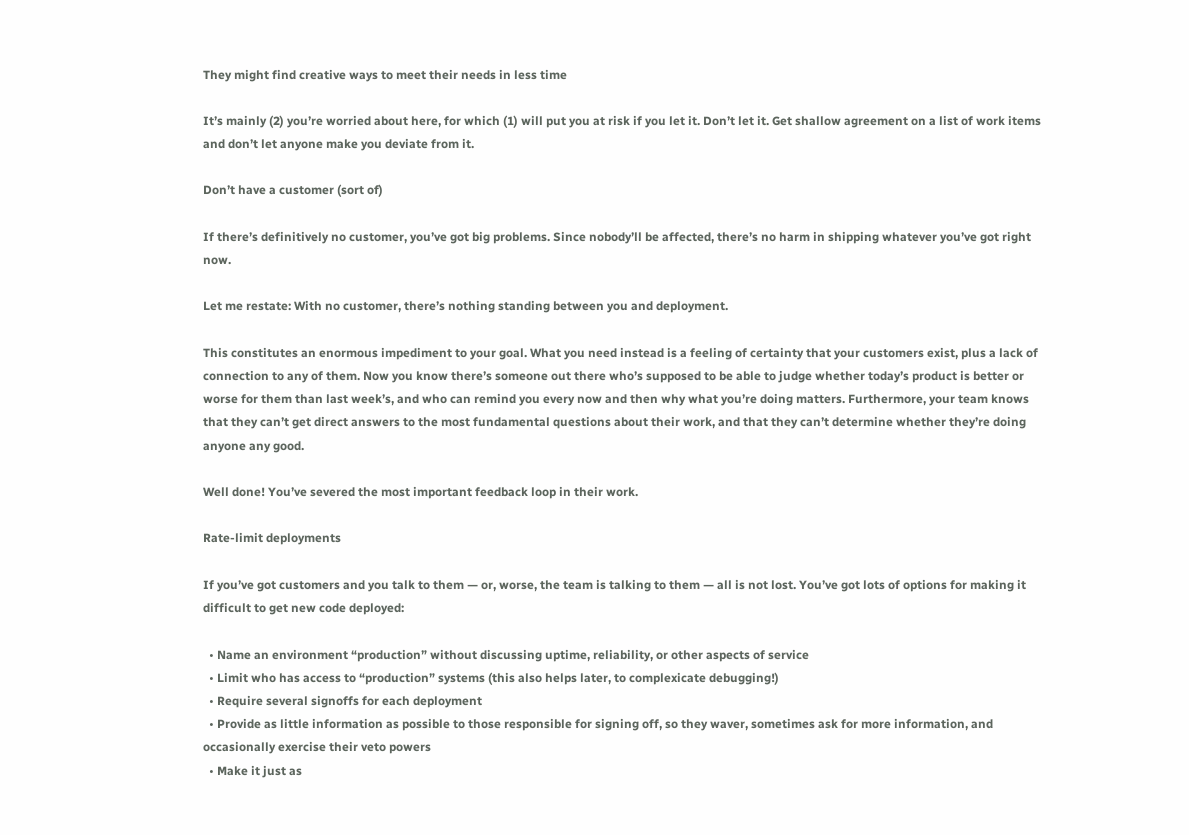They might find creative ways to meet their needs in less time

It’s mainly (2) you’re worried about here, for which (1) will put you at risk if you let it. Don’t let it. Get shallow agreement on a list of work items and don’t let anyone make you deviate from it.

Don’t have a customer (sort of)

If there’s definitively no customer, you’ve got big problems. Since nobody’ll be affected, there’s no harm in shipping whatever you’ve got right now.

Let me restate: With no customer, there’s nothing standing between you and deployment.

This constitutes an enormous impediment to your goal. What you need instead is a feeling of certainty that your customers exist, plus a lack of connection to any of them. Now you know there’s someone out there who’s supposed to be able to judge whether today’s product is better or worse for them than last week’s, and who can remind you every now and then why what you’re doing matters. Furthermore, your team knows that they can’t get direct answers to the most fundamental questions about their work, and that they can’t determine whether they’re doing anyone any good.

Well done! You’ve severed the most important feedback loop in their work.

Rate-limit deployments

If you’ve got customers and you talk to them — or, worse, the team is talking to them — all is not lost. You’ve got lots of options for making it difficult to get new code deployed:

  • Name an environment “production” without discussing uptime, reliability, or other aspects of service
  • Limit who has access to “production” systems (this also helps later, to complexicate debugging!)
  • Require several signoffs for each deployment
  • Provide as little information as possible to those responsible for signing off, so they waver, sometimes ask for more information, and occasionally exercise their veto powers
  • Make it just as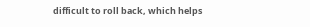difficult to roll back, which helps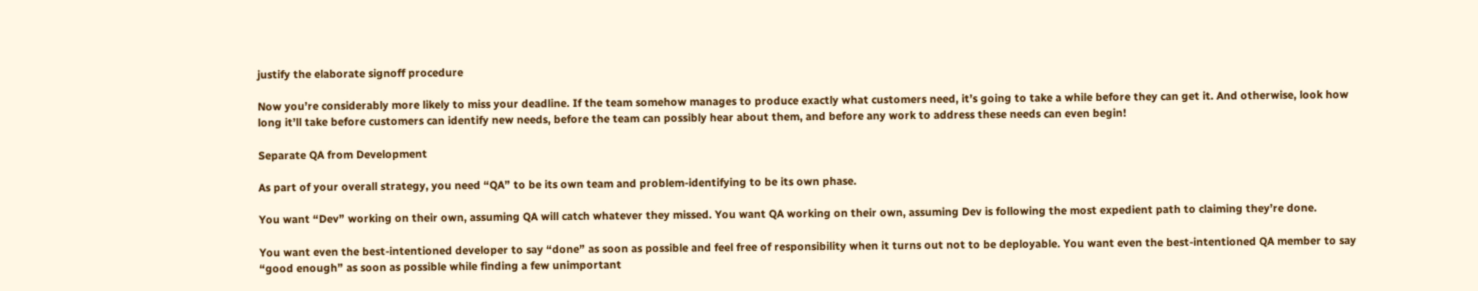justify the elaborate signoff procedure

Now you’re considerably more likely to miss your deadline. If the team somehow manages to produce exactly what customers need, it’s going to take a while before they can get it. And otherwise, look how long it’ll take before customers can identify new needs, before the team can possibly hear about them, and before any work to address these needs can even begin!

Separate QA from Development

As part of your overall strategy, you need “QA” to be its own team and problem-identifying to be its own phase.

You want “Dev” working on their own, assuming QA will catch whatever they missed. You want QA working on their own, assuming Dev is following the most expedient path to claiming they’re done.

You want even the best-intentioned developer to say “done” as soon as possible and feel free of responsibility when it turns out not to be deployable. You want even the best-intentioned QA member to say “good enough” as soon as possible while finding a few unimportant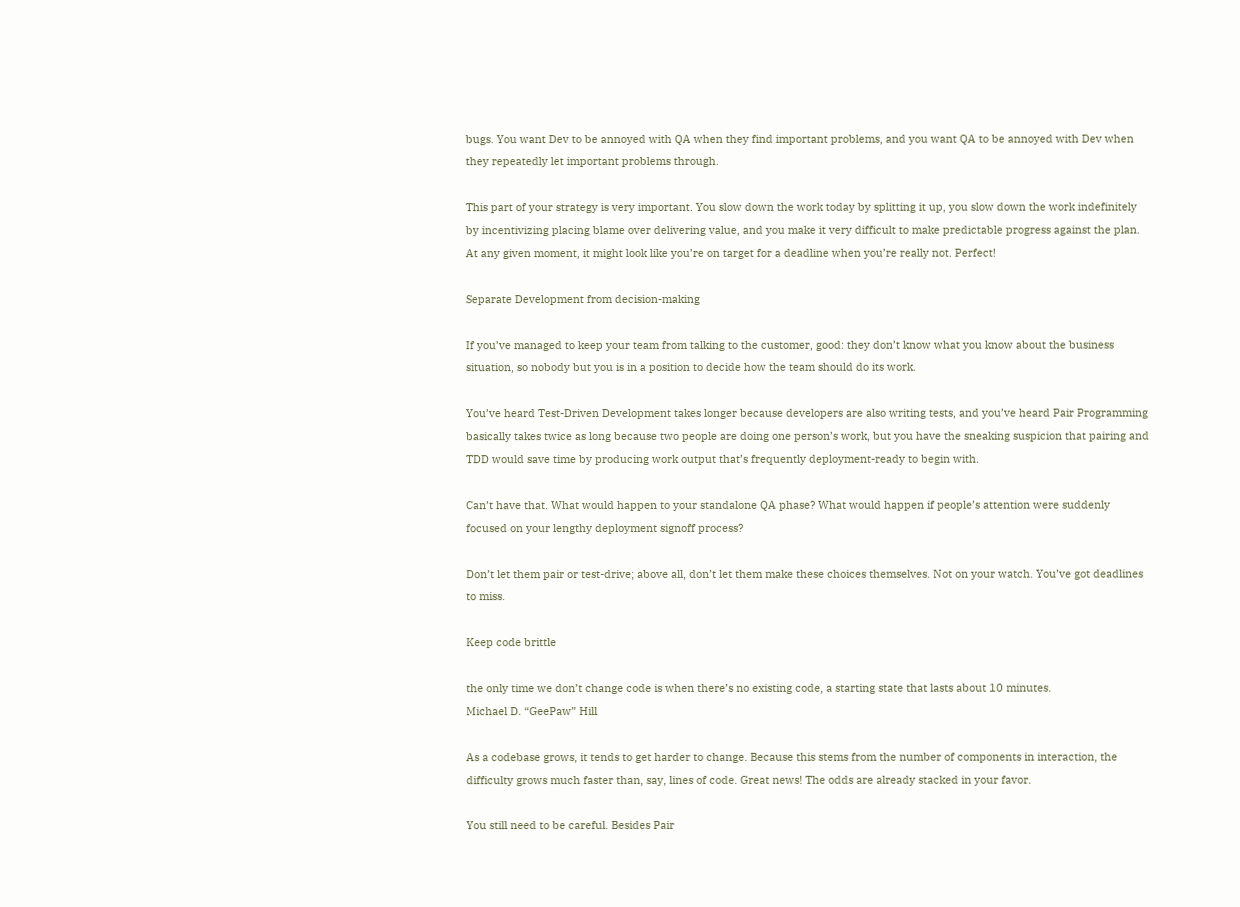bugs. You want Dev to be annoyed with QA when they find important problems, and you want QA to be annoyed with Dev when they repeatedly let important problems through.

This part of your strategy is very important. You slow down the work today by splitting it up, you slow down the work indefinitely by incentivizing placing blame over delivering value, and you make it very difficult to make predictable progress against the plan. At any given moment, it might look like you’re on target for a deadline when you’re really not. Perfect!

Separate Development from decision-making

If you’ve managed to keep your team from talking to the customer, good: they don’t know what you know about the business situation, so nobody but you is in a position to decide how the team should do its work.

You’ve heard Test-Driven Development takes longer because developers are also writing tests, and you’ve heard Pair Programming basically takes twice as long because two people are doing one person’s work, but you have the sneaking suspicion that pairing and TDD would save time by producing work output that’s frequently deployment-ready to begin with.

Can’t have that. What would happen to your standalone QA phase? What would happen if people’s attention were suddenly focused on your lengthy deployment signoff process?

Don’t let them pair or test-drive; above all, don’t let them make these choices themselves. Not on your watch. You’ve got deadlines to miss.

Keep code brittle

the only time we don’t change code is when there’s no existing code, a starting state that lasts about 10 minutes.
Michael D. “GeePaw” Hill

As a codebase grows, it tends to get harder to change. Because this stems from the number of components in interaction, the difficulty grows much faster than, say, lines of code. Great news! The odds are already stacked in your favor.

You still need to be careful. Besides Pair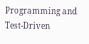Programming and Test-Driven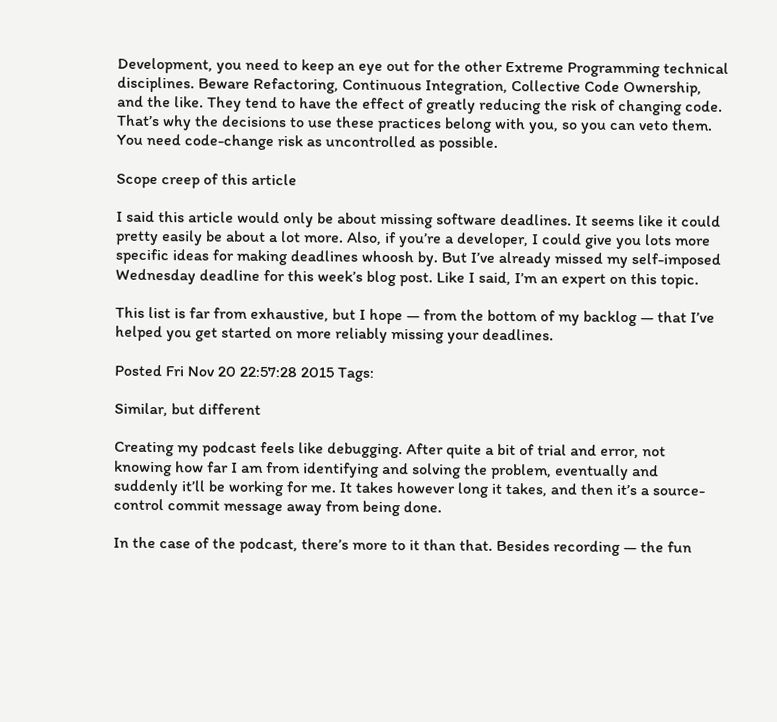Development, you need to keep an eye out for the other Extreme Programming technical disciplines. Beware Refactoring, Continuous Integration, Collective Code Ownership, and the like. They tend to have the effect of greatly reducing the risk of changing code. That’s why the decisions to use these practices belong with you, so you can veto them. You need code-change risk as uncontrolled as possible.

Scope creep of this article

I said this article would only be about missing software deadlines. It seems like it could pretty easily be about a lot more. Also, if you’re a developer, I could give you lots more specific ideas for making deadlines whoosh by. But I’ve already missed my self-imposed Wednesday deadline for this week’s blog post. Like I said, I’m an expert on this topic.

This list is far from exhaustive, but I hope — from the bottom of my backlog — that I’ve helped you get started on more reliably missing your deadlines.

Posted Fri Nov 20 22:57:28 2015 Tags:

Similar, but different

Creating my podcast feels like debugging. After quite a bit of trial and error, not knowing how far I am from identifying and solving the problem, eventually and suddenly it’ll be working for me. It takes however long it takes, and then it’s a source-control commit message away from being done.

In the case of the podcast, there’s more to it than that. Besides recording — the fun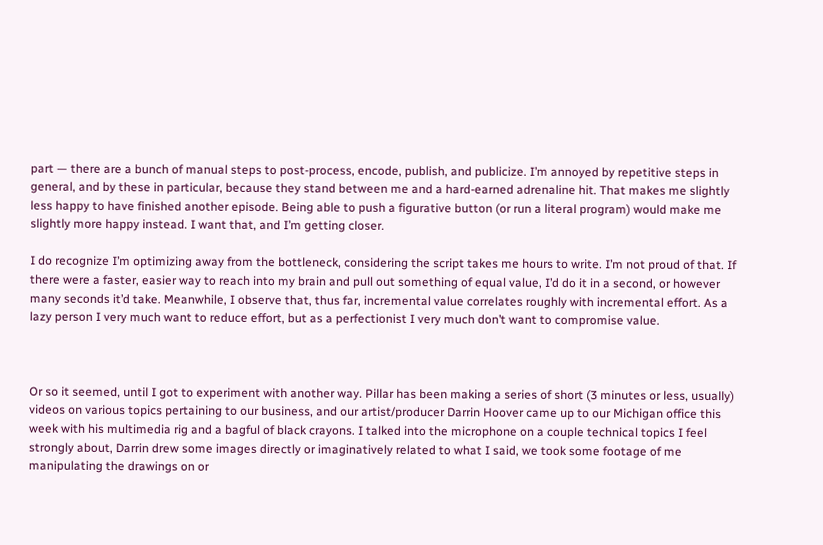part — there are a bunch of manual steps to post-process, encode, publish, and publicize. I’m annoyed by repetitive steps in general, and by these in particular, because they stand between me and a hard-earned adrenaline hit. That makes me slightly less happy to have finished another episode. Being able to push a figurative button (or run a literal program) would make me slightly more happy instead. I want that, and I’m getting closer.

I do recognize I’m optimizing away from the bottleneck, considering the script takes me hours to write. I’m not proud of that. If there were a faster, easier way to reach into my brain and pull out something of equal value, I’d do it in a second, or however many seconds it’d take. Meanwhile, I observe that, thus far, incremental value correlates roughly with incremental effort. As a lazy person I very much want to reduce effort, but as a perfectionist I very much don’t want to compromise value.



Or so it seemed, until I got to experiment with another way. Pillar has been making a series of short (3 minutes or less, usually) videos on various topics pertaining to our business, and our artist/producer Darrin Hoover came up to our Michigan office this week with his multimedia rig and a bagful of black crayons. I talked into the microphone on a couple technical topics I feel strongly about, Darrin drew some images directly or imaginatively related to what I said, we took some footage of me manipulating the drawings on or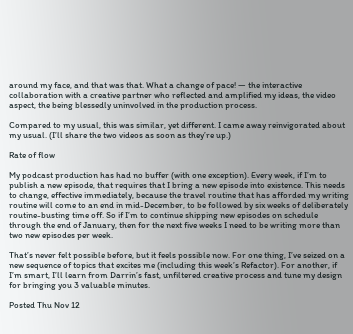around my face, and that was that. What a change of pace! — the interactive collaboration with a creative partner who reflected and amplified my ideas, the video aspect, the being blessedly uninvolved in the production process.

Compared to my usual, this was similar, yet different. I came away reinvigorated about my usual. (I’ll share the two videos as soon as they’re up.)

Rate of flow

My podcast production has had no buffer (with one exception). Every week, if I’m to publish a new episode, that requires that I bring a new episode into existence. This needs to change, effective immediately, because the travel routine that has afforded my writing routine will come to an end in mid-December, to be followed by six weeks of deliberately routine-busting time off. So if I’m to continue shipping new episodes on schedule through the end of January, then for the next five weeks I need to be writing more than two new episodes per week.

That’s never felt possible before, but it feels possible now. For one thing, I’ve seized on a new sequence of topics that excites me (including this week’s Refactor). For another, if I’m smart, I’ll learn from Darrin’s fast, unfiltered creative process and tune my design for bringing you 3 valuable minutes.

Posted Thu Nov 12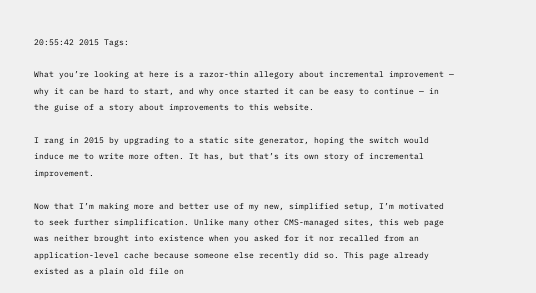20:55:42 2015 Tags:

What you’re looking at here is a razor-thin allegory about incremental improvement — why it can be hard to start, and why once started it can be easy to continue — in the guise of a story about improvements to this website.

I rang in 2015 by upgrading to a static site generator, hoping the switch would induce me to write more often. It has, but that’s its own story of incremental improvement.

Now that I’m making more and better use of my new, simplified setup, I’m motivated to seek further simplification. Unlike many other CMS-managed sites, this web page was neither brought into existence when you asked for it nor recalled from an application-level cache because someone else recently did so. This page already existed as a plain old file on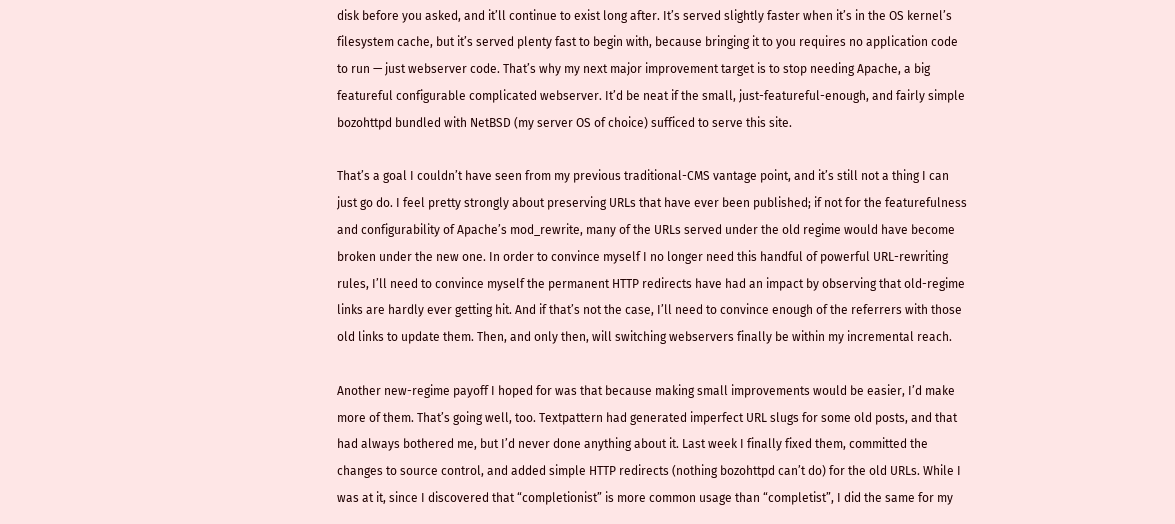disk before you asked, and it’ll continue to exist long after. It’s served slightly faster when it’s in the OS kernel’s filesystem cache, but it’s served plenty fast to begin with, because bringing it to you requires no application code to run — just webserver code. That’s why my next major improvement target is to stop needing Apache, a big featureful configurable complicated webserver. It’d be neat if the small, just-featureful-enough, and fairly simple bozohttpd bundled with NetBSD (my server OS of choice) sufficed to serve this site.

That’s a goal I couldn’t have seen from my previous traditional-CMS vantage point, and it’s still not a thing I can just go do. I feel pretty strongly about preserving URLs that have ever been published; if not for the featurefulness and configurability of Apache’s mod_rewrite, many of the URLs served under the old regime would have become broken under the new one. In order to convince myself I no longer need this handful of powerful URL-rewriting rules, I’ll need to convince myself the permanent HTTP redirects have had an impact by observing that old-regime links are hardly ever getting hit. And if that’s not the case, I’ll need to convince enough of the referrers with those old links to update them. Then, and only then, will switching webservers finally be within my incremental reach.

Another new-regime payoff I hoped for was that because making small improvements would be easier, I’d make more of them. That’s going well, too. Textpattern had generated imperfect URL slugs for some old posts, and that had always bothered me, but I’d never done anything about it. Last week I finally fixed them, committed the changes to source control, and added simple HTTP redirects (nothing bozohttpd can’t do) for the old URLs. While I was at it, since I discovered that “completionist” is more common usage than “completist”, I did the same for my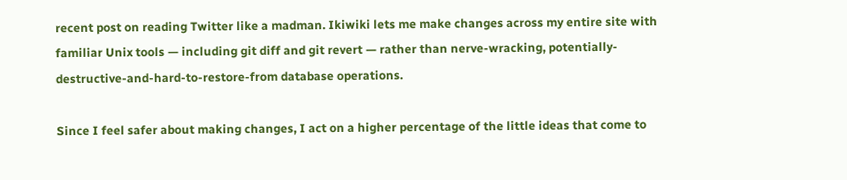recent post on reading Twitter like a madman. Ikiwiki lets me make changes across my entire site with familiar Unix tools — including git diff and git revert — rather than nerve-wracking, potentially-destructive-and-hard-to-restore-from database operations.

Since I feel safer about making changes, I act on a higher percentage of the little ideas that come to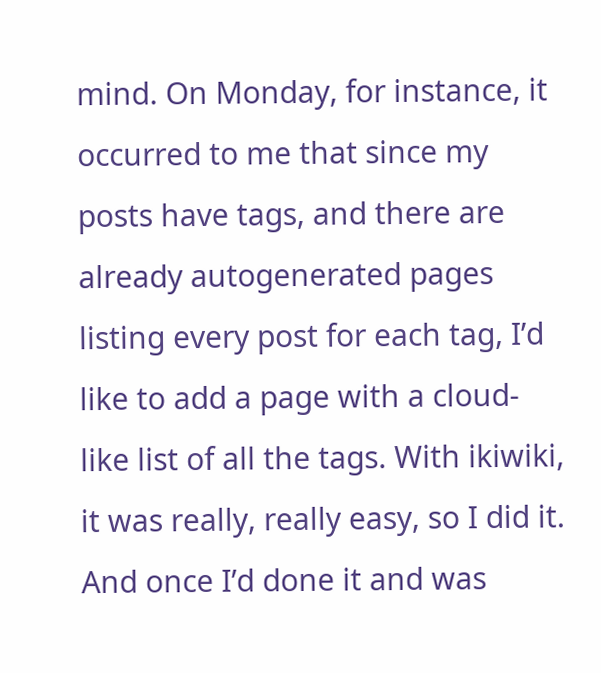mind. On Monday, for instance, it occurred to me that since my posts have tags, and there are already autogenerated pages listing every post for each tag, I’d like to add a page with a cloud-like list of all the tags. With ikiwiki, it was really, really easy, so I did it. And once I’d done it and was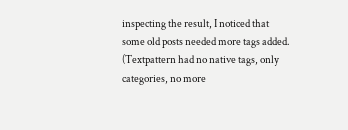inspecting the result, I noticed that some old posts needed more tags added. (Textpattern had no native tags, only categories, no more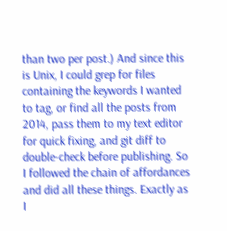than two per post.) And since this is Unix, I could grep for files containing the keywords I wanted to tag, or find all the posts from 2014, pass them to my text editor for quick fixing, and git diff to double-check before publishing. So I followed the chain of affordances and did all these things. Exactly as I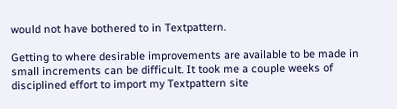would not have bothered to in Textpattern.

Getting to where desirable improvements are available to be made in small increments can be difficult. It took me a couple weeks of disciplined effort to import my Textpattern site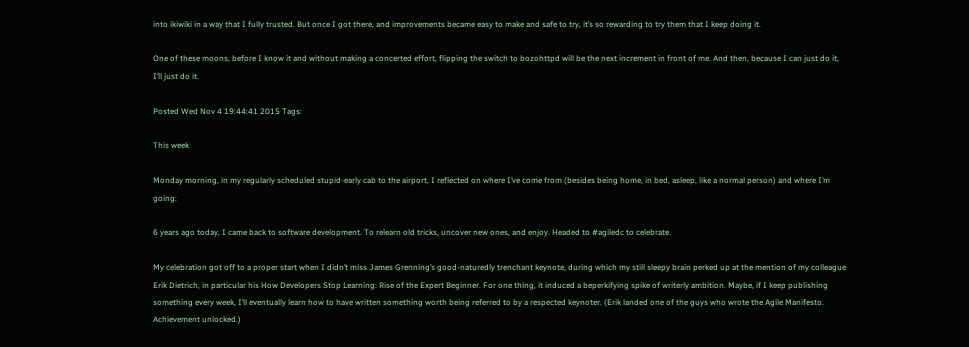into ikiwiki in a way that I fully trusted. But once I got there, and improvements became easy to make and safe to try, it’s so rewarding to try them that I keep doing it.

One of these moons, before I know it and without making a concerted effort, flipping the switch to bozohttpd will be the next increment in front of me. And then, because I can just do it, I’ll just do it.

Posted Wed Nov 4 19:44:41 2015 Tags:

This week

Monday morning, in my regularly scheduled stupid-early cab to the airport, I reflected on where I’ve come from (besides being home, in bed, asleep, like a normal person) and where I’m going:

6 years ago today, I came back to software development. To relearn old tricks, uncover new ones, and enjoy. Headed to #agiledc to celebrate.

My celebration got off to a proper start when I didn’t miss James Grenning’s good-naturedly trenchant keynote, during which my still sleepy brain perked up at the mention of my colleague Erik Dietrich, in particular his How Developers Stop Learning: Rise of the Expert Beginner. For one thing, it induced a beperkifying spike of writerly ambition. Maybe, if I keep publishing something every week, I’ll eventually learn how to have written something worth being referred to by a respected keynoter. (Erik landed one of the guys who wrote the Agile Manifesto. Achievement unlocked.)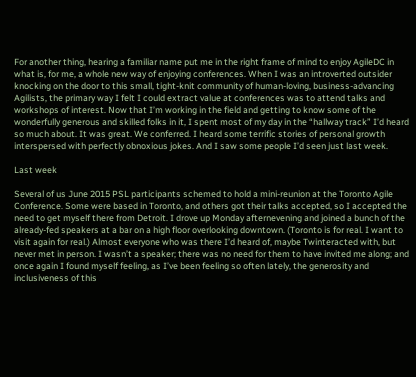For another thing, hearing a familiar name put me in the right frame of mind to enjoy AgileDC in what is, for me, a whole new way of enjoying conferences. When I was an introverted outsider knocking on the door to this small, tight-knit community of human-loving, business-advancing Agilists, the primary way I felt I could extract value at conferences was to attend talks and workshops of interest. Now that I’m working in the field and getting to know some of the wonderfully generous and skilled folks in it, I spent most of my day in the “hallway track” I’d heard so much about. It was great. We conferred. I heard some terrific stories of personal growth interspersed with perfectly obnoxious jokes. And I saw some people I’d seen just last week.

Last week

Several of us June 2015 PSL participants schemed to hold a mini-reunion at the Toronto Agile Conference. Some were based in Toronto, and others got their talks accepted, so I accepted the need to get myself there from Detroit. I drove up Monday afternevening and joined a bunch of the already-fed speakers at a bar on a high floor overlooking downtown. (Toronto is for real. I want to visit again for real.) Almost everyone who was there I’d heard of, maybe Twinteracted with, but never met in person. I wasn’t a speaker; there was no need for them to have invited me along; and once again I found myself feeling, as I’ve been feeling so often lately, the generosity and inclusiveness of this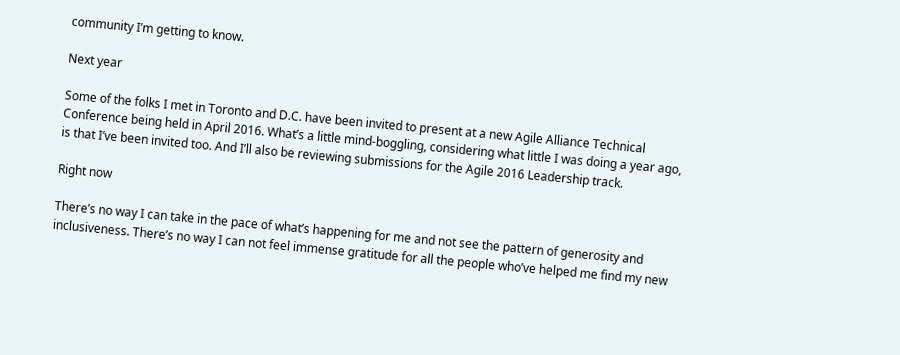community I’m getting to know.

Next year

Some of the folks I met in Toronto and D.C. have been invited to present at a new Agile Alliance Technical Conference being held in April 2016. What’s a little mind-boggling, considering what little I was doing a year ago, is that I’ve been invited too. And I’ll also be reviewing submissions for the Agile 2016 Leadership track.

Right now

There’s no way I can take in the pace of what’s happening for me and not see the pattern of generosity and inclusiveness. There’s no way I can not feel immense gratitude for all the people who’ve helped me find my new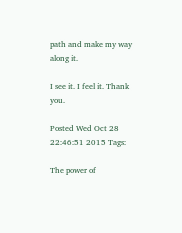path and make my way along it.

I see it. I feel it. Thank you.

Posted Wed Oct 28 22:46:51 2015 Tags:

The power of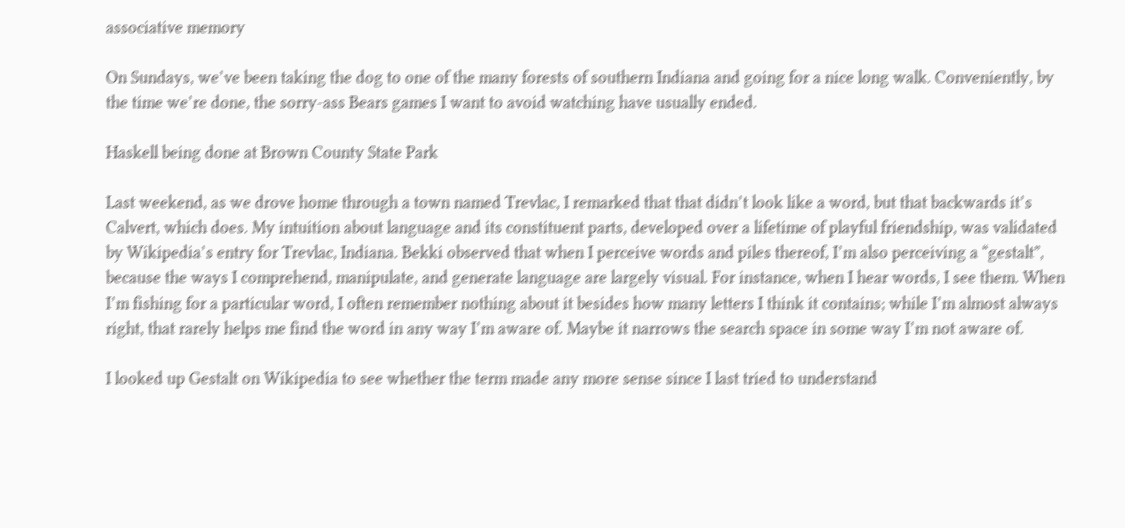associative memory

On Sundays, we’ve been taking the dog to one of the many forests of southern Indiana and going for a nice long walk. Conveniently, by the time we’re done, the sorry-ass Bears games I want to avoid watching have usually ended.

Haskell being done at Brown County State Park

Last weekend, as we drove home through a town named Trevlac, I remarked that that didn’t look like a word, but that backwards it’s Calvert, which does. My intuition about language and its constituent parts, developed over a lifetime of playful friendship, was validated by Wikipedia’s entry for Trevlac, Indiana. Bekki observed that when I perceive words and piles thereof, I’m also perceiving a “gestalt”, because the ways I comprehend, manipulate, and generate language are largely visual. For instance, when I hear words, I see them. When I’m fishing for a particular word, I often remember nothing about it besides how many letters I think it contains; while I’m almost always right, that rarely helps me find the word in any way I’m aware of. Maybe it narrows the search space in some way I’m not aware of.

I looked up Gestalt on Wikipedia to see whether the term made any more sense since I last tried to understand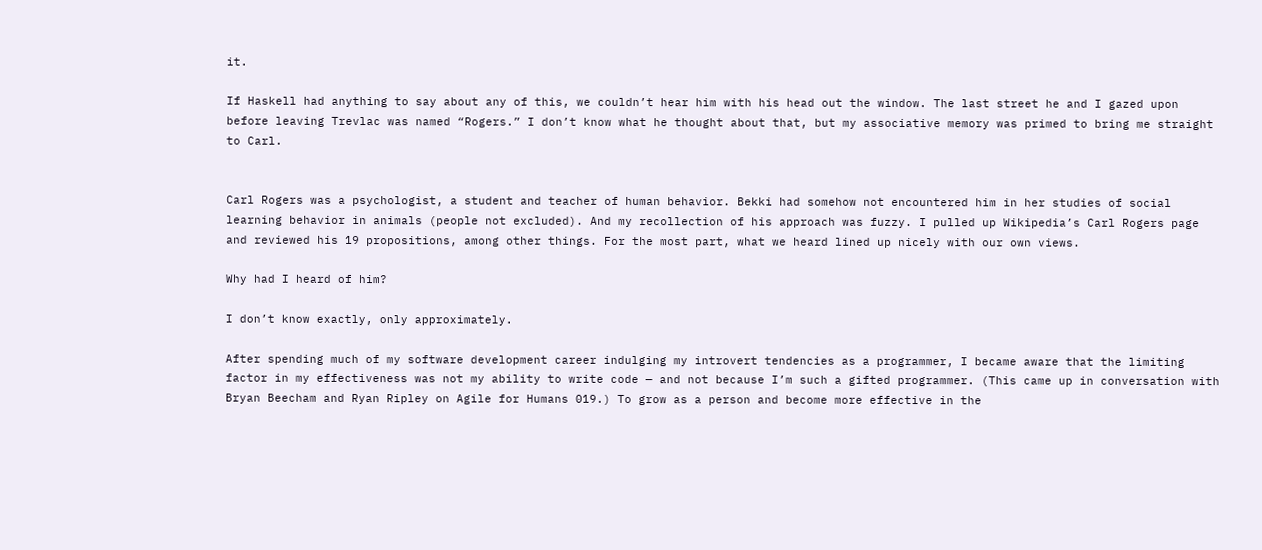it.

If Haskell had anything to say about any of this, we couldn’t hear him with his head out the window. The last street he and I gazed upon before leaving Trevlac was named “Rogers.” I don’t know what he thought about that, but my associative memory was primed to bring me straight to Carl.


Carl Rogers was a psychologist, a student and teacher of human behavior. Bekki had somehow not encountered him in her studies of social learning behavior in animals (people not excluded). And my recollection of his approach was fuzzy. I pulled up Wikipedia’s Carl Rogers page and reviewed his 19 propositions, among other things. For the most part, what we heard lined up nicely with our own views.

Why had I heard of him?

I don’t know exactly, only approximately.

After spending much of my software development career indulging my introvert tendencies as a programmer, I became aware that the limiting factor in my effectiveness was not my ability to write code — and not because I’m such a gifted programmer. (This came up in conversation with Bryan Beecham and Ryan Ripley on Agile for Humans 019.) To grow as a person and become more effective in the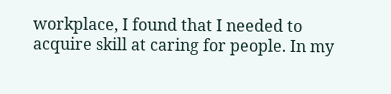workplace, I found that I needed to acquire skill at caring for people. In my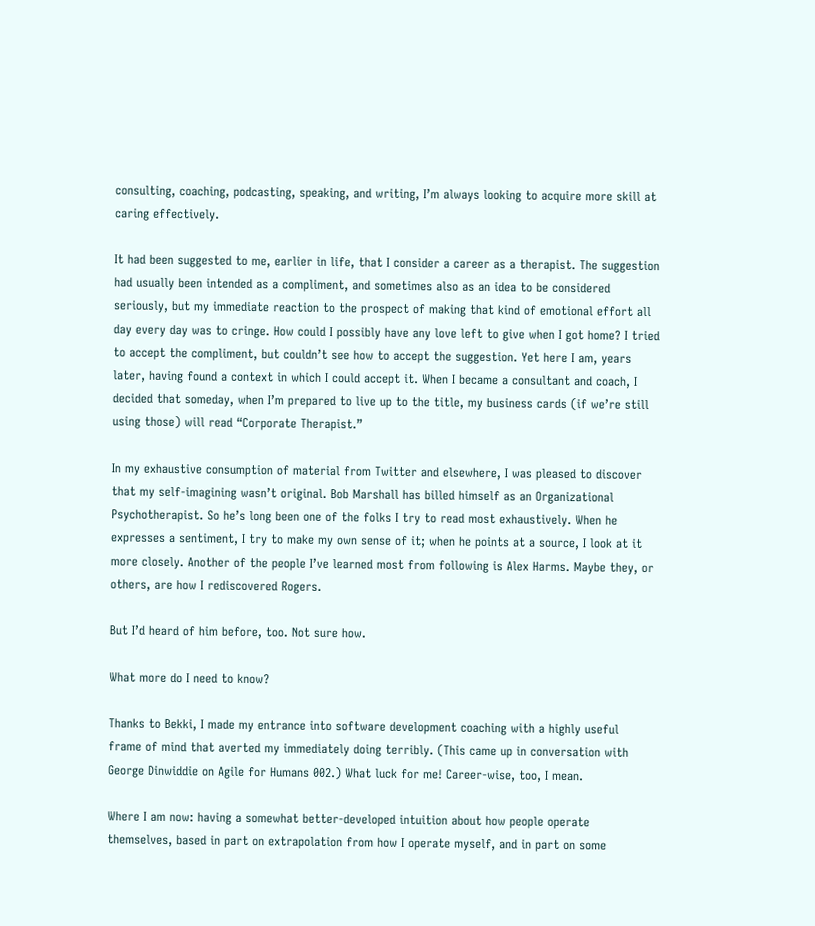consulting, coaching, podcasting, speaking, and writing, I’m always looking to acquire more skill at caring effectively.

It had been suggested to me, earlier in life, that I consider a career as a therapist. The suggestion had usually been intended as a compliment, and sometimes also as an idea to be considered seriously, but my immediate reaction to the prospect of making that kind of emotional effort all day every day was to cringe. How could I possibly have any love left to give when I got home? I tried to accept the compliment, but couldn’t see how to accept the suggestion. Yet here I am, years later, having found a context in which I could accept it. When I became a consultant and coach, I decided that someday, when I’m prepared to live up to the title, my business cards (if we’re still using those) will read “Corporate Therapist.”

In my exhaustive consumption of material from Twitter and elsewhere, I was pleased to discover that my self-imagining wasn’t original. Bob Marshall has billed himself as an Organizational Psychotherapist. So he’s long been one of the folks I try to read most exhaustively. When he expresses a sentiment, I try to make my own sense of it; when he points at a source, I look at it more closely. Another of the people I’ve learned most from following is Alex Harms. Maybe they, or others, are how I rediscovered Rogers.

But I’d heard of him before, too. Not sure how.

What more do I need to know?

Thanks to Bekki, I made my entrance into software development coaching with a highly useful frame of mind that averted my immediately doing terribly. (This came up in conversation with George Dinwiddie on Agile for Humans 002.) What luck for me! Career-wise, too, I mean.

Where I am now: having a somewhat better-developed intuition about how people operate themselves, based in part on extrapolation from how I operate myself, and in part on some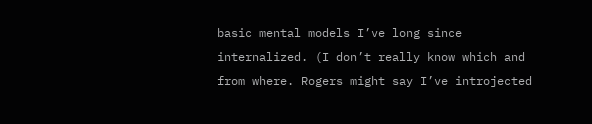basic mental models I’ve long since internalized. (I don’t really know which and from where. Rogers might say I’ve introjected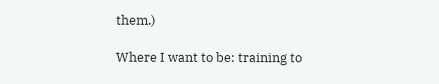them.)

Where I want to be: training to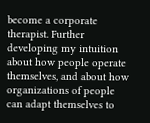become a corporate therapist. Further developing my intuition about how people operate themselves, and about how organizations of people can adapt themselves to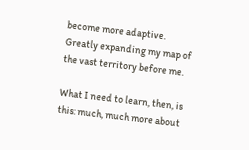become more adaptive. Greatly expanding my map of the vast territory before me.

What I need to learn, then, is this: much, much more about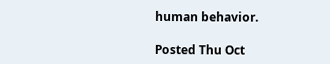human behavior.

Posted Thu Oct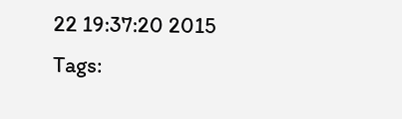22 19:37:20 2015 Tags: